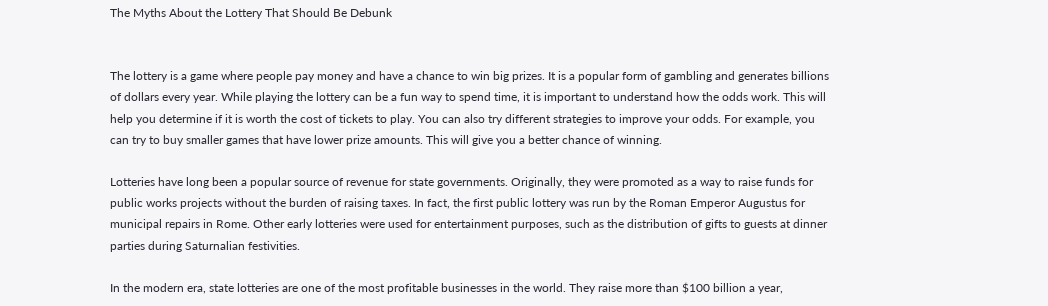The Myths About the Lottery That Should Be Debunk


The lottery is a game where people pay money and have a chance to win big prizes. It is a popular form of gambling and generates billions of dollars every year. While playing the lottery can be a fun way to spend time, it is important to understand how the odds work. This will help you determine if it is worth the cost of tickets to play. You can also try different strategies to improve your odds. For example, you can try to buy smaller games that have lower prize amounts. This will give you a better chance of winning.

Lotteries have long been a popular source of revenue for state governments. Originally, they were promoted as a way to raise funds for public works projects without the burden of raising taxes. In fact, the first public lottery was run by the Roman Emperor Augustus for municipal repairs in Rome. Other early lotteries were used for entertainment purposes, such as the distribution of gifts to guests at dinner parties during Saturnalian festivities.

In the modern era, state lotteries are one of the most profitable businesses in the world. They raise more than $100 billion a year,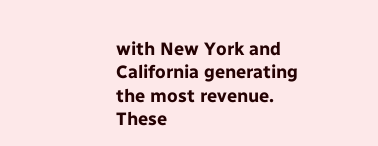with New York and California generating the most revenue. These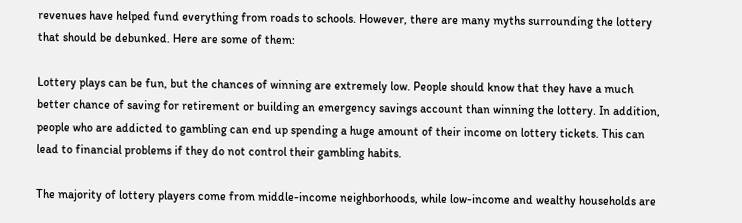revenues have helped fund everything from roads to schools. However, there are many myths surrounding the lottery that should be debunked. Here are some of them:

Lottery plays can be fun, but the chances of winning are extremely low. People should know that they have a much better chance of saving for retirement or building an emergency savings account than winning the lottery. In addition, people who are addicted to gambling can end up spending a huge amount of their income on lottery tickets. This can lead to financial problems if they do not control their gambling habits.

The majority of lottery players come from middle-income neighborhoods, while low-income and wealthy households are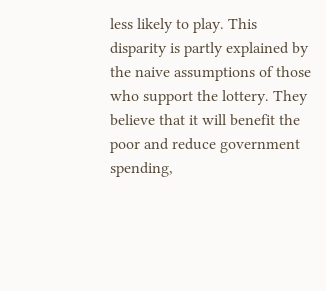less likely to play. This disparity is partly explained by the naive assumptions of those who support the lottery. They believe that it will benefit the poor and reduce government spending,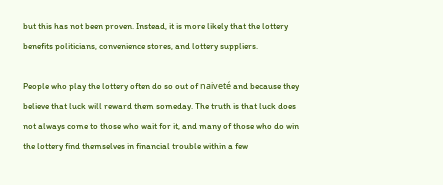but this has not been proven. Instead, it is more likely that the lottery benefits politicians, convenience stores, and lottery suppliers.

People who play the lottery often do so out of naiveté and because they believe that luck will reward them someday. The truth is that luck does not always come to those who wait for it, and many of those who do win the lottery find themselves in financial trouble within a few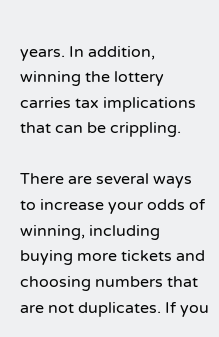years. In addition, winning the lottery carries tax implications that can be crippling.

There are several ways to increase your odds of winning, including buying more tickets and choosing numbers that are not duplicates. If you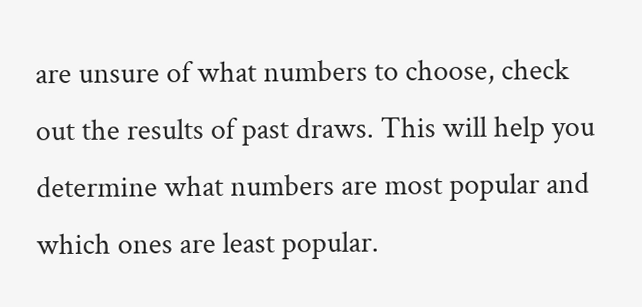are unsure of what numbers to choose, check out the results of past draws. This will help you determine what numbers are most popular and which ones are least popular.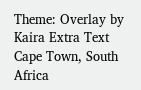Theme: Overlay by Kaira Extra Text
Cape Town, South Africa